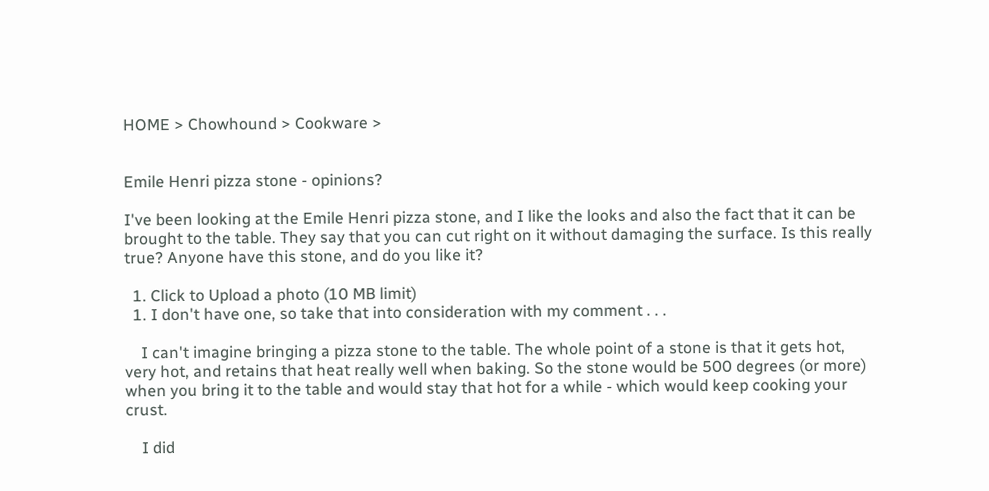HOME > Chowhound > Cookware >


Emile Henri pizza stone - opinions?

I've been looking at the Emile Henri pizza stone, and I like the looks and also the fact that it can be brought to the table. They say that you can cut right on it without damaging the surface. Is this really true? Anyone have this stone, and do you like it?

  1. Click to Upload a photo (10 MB limit)
  1. I don't have one, so take that into consideration with my comment . . .

    I can't imagine bringing a pizza stone to the table. The whole point of a stone is that it gets hot, very hot, and retains that heat really well when baking. So the stone would be 500 degrees (or more) when you bring it to the table and would stay that hot for a while - which would keep cooking your crust.

    I did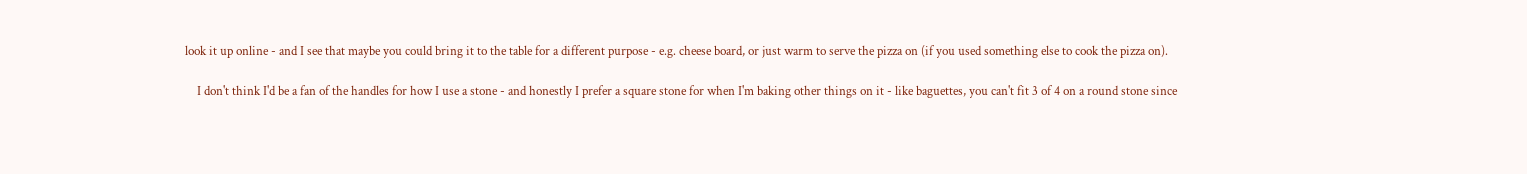look it up online - and I see that maybe you could bring it to the table for a different purpose - e.g. cheese board, or just warm to serve the pizza on (if you used something else to cook the pizza on).

    I don't think I'd be a fan of the handles for how I use a stone - and honestly I prefer a square stone for when I'm baking other things on it - like baguettes, you can't fit 3 of 4 on a round stone since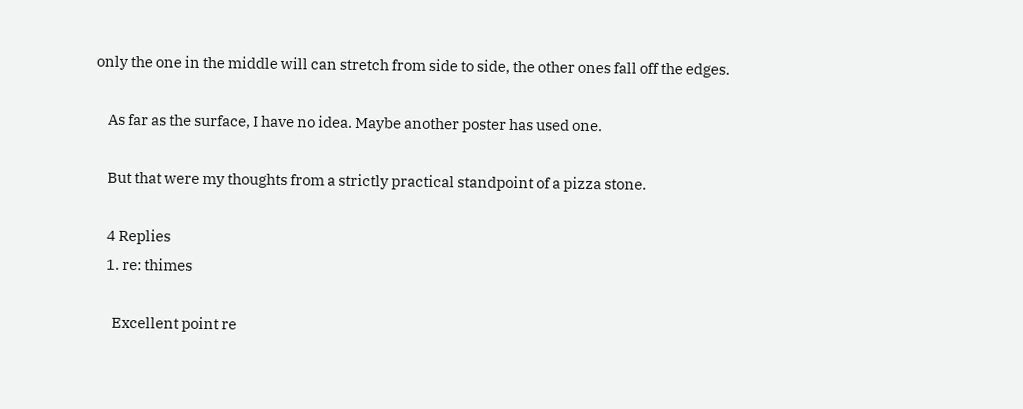only the one in the middle will can stretch from side to side, the other ones fall off the edges.

    As far as the surface, I have no idea. Maybe another poster has used one.

    But that were my thoughts from a strictly practical standpoint of a pizza stone.

    4 Replies
    1. re: thimes

      Excellent point re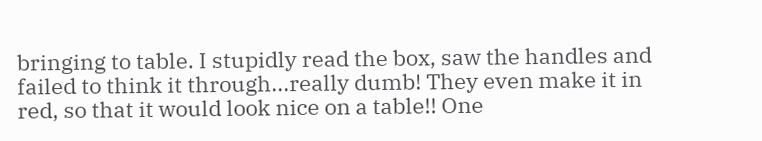bringing to table. I stupidly read the box, saw the handles and failed to think it through...really dumb! They even make it in red, so that it would look nice on a table!! One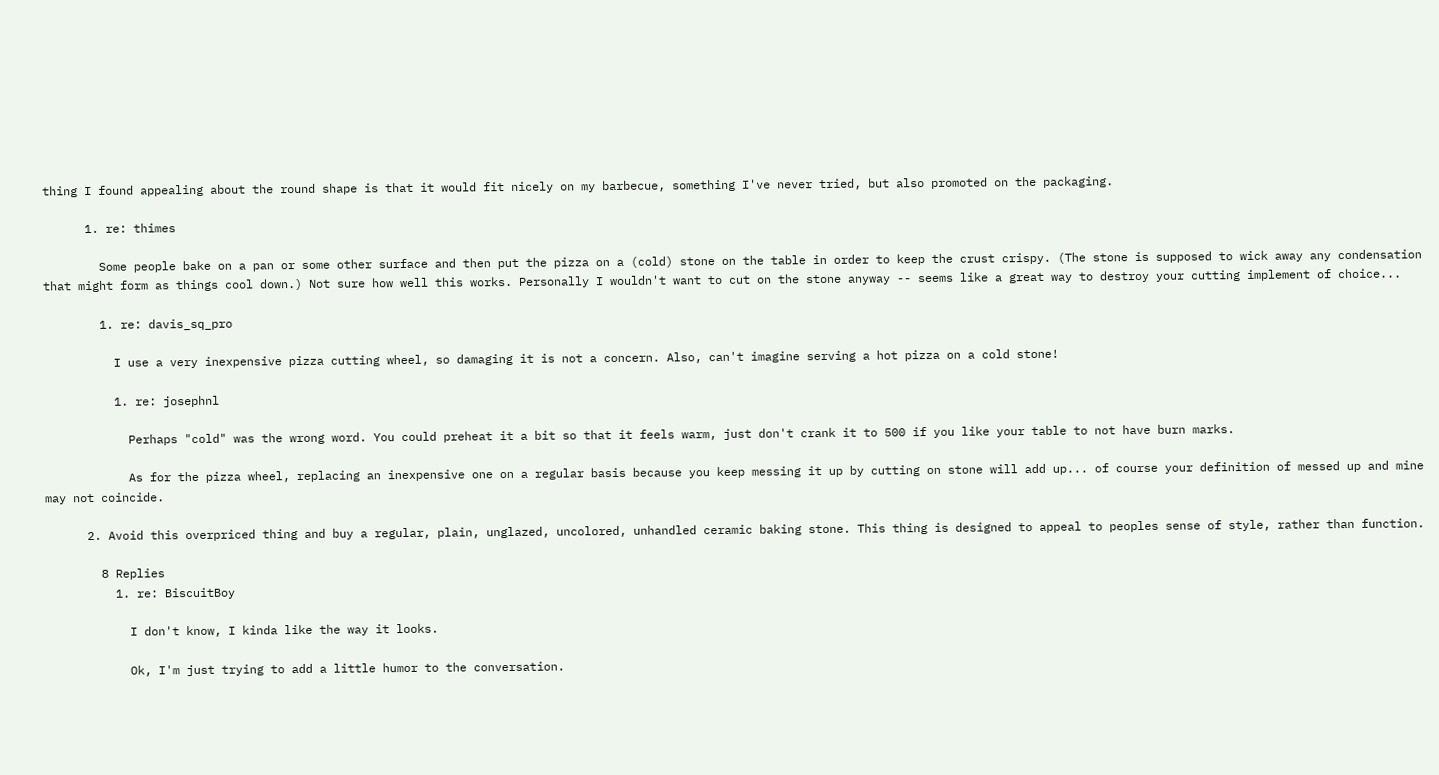thing I found appealing about the round shape is that it would fit nicely on my barbecue, something I've never tried, but also promoted on the packaging.

      1. re: thimes

        Some people bake on a pan or some other surface and then put the pizza on a (cold) stone on the table in order to keep the crust crispy. (The stone is supposed to wick away any condensation that might form as things cool down.) Not sure how well this works. Personally I wouldn't want to cut on the stone anyway -- seems like a great way to destroy your cutting implement of choice...

        1. re: davis_sq_pro

          I use a very inexpensive pizza cutting wheel, so damaging it is not a concern. Also, can't imagine serving a hot pizza on a cold stone!

          1. re: josephnl

            Perhaps "cold" was the wrong word. You could preheat it a bit so that it feels warm, just don't crank it to 500 if you like your table to not have burn marks.

            As for the pizza wheel, replacing an inexpensive one on a regular basis because you keep messing it up by cutting on stone will add up... of course your definition of messed up and mine may not coincide.

      2. Avoid this overpriced thing and buy a regular, plain, unglazed, uncolored, unhandled ceramic baking stone. This thing is designed to appeal to peoples sense of style, rather than function.

        8 Replies
          1. re: BiscuitBoy

            I don't know, I kinda like the way it looks.

            Ok, I'm just trying to add a little humor to the conversation.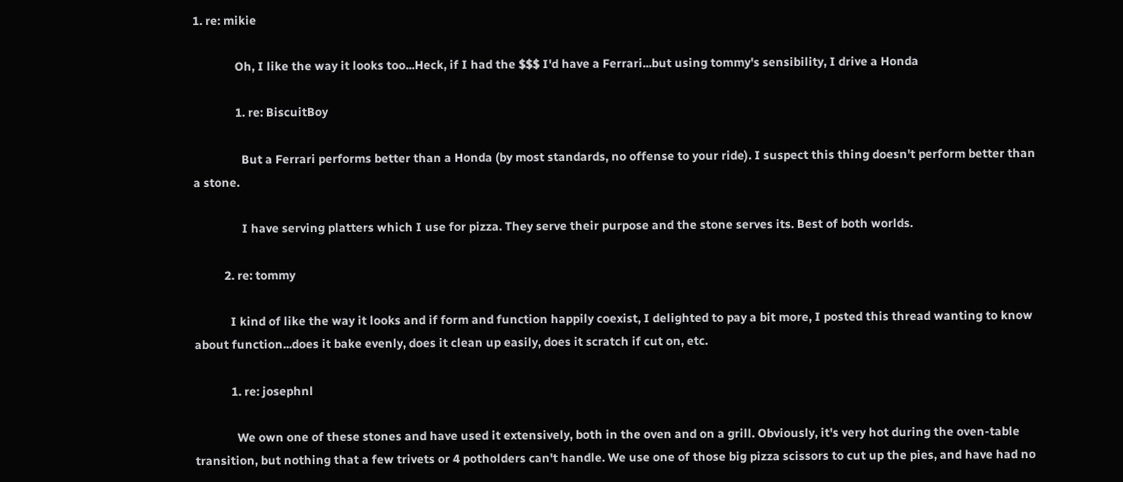1. re: mikie

              Oh, I like the way it looks too...Heck, if I had the $$$ I'd have a Ferrari...but using tommy's sensibility, I drive a Honda

              1. re: BiscuitBoy

                But a Ferrari performs better than a Honda (by most standards, no offense to your ride). I suspect this thing doesn't perform better than a stone.

                I have serving platters which I use for pizza. They serve their purpose and the stone serves its. Best of both worlds.

          2. re: tommy

            I kind of like the way it looks and if form and function happily coexist, I delighted to pay a bit more, I posted this thread wanting to know about function...does it bake evenly, does it clean up easily, does it scratch if cut on, etc.

            1. re: josephnl

              We own one of these stones and have used it extensively, both in the oven and on a grill. Obviously, it's very hot during the oven-table transition, but nothing that a few trivets or 4 potholders can't handle. We use one of those big pizza scissors to cut up the pies, and have had no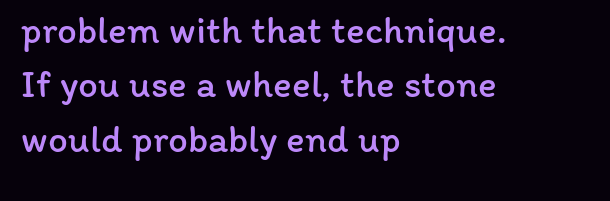problem with that technique. If you use a wheel, the stone would probably end up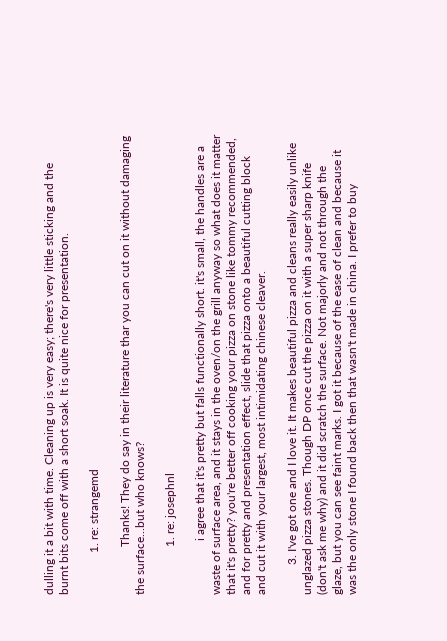dulling it a bit with time. Cleaning up is very easy; there's very little sticking and the burnt bits come off with a short soak. It is quite nice for presentation.

              1. re: strangemd

                Thanks! They do say in their literature thar you can cut on it without damaging the surface...but who knows?

                1. re: josephnl

                  i agree that it's pretty but falls functionally short. it's small, the handles are a waste of surface area, and it stays in the oven/on the grill anyway so what does it matter that it's pretty? you're better off cooking your pizza on stone like tommy recommended, and for pretty and presentation effect, slide that pizza onto a beautiful cutting block and cut it with your largest, most intimidating chinese cleaver.

          3. I've got one and I love it. It makes beautiful pizza and cleans really easily unlike unglazed pizza stones. Though DP once cut the pizza on it with a super sharp knife (don't ask me why) and it did scratch the surface. Not majorly and not through the glaze, but you can see faint marks. I got it because of the ease of clean and because it was the only stone I found back then that wasn't made in china. I prefer to buy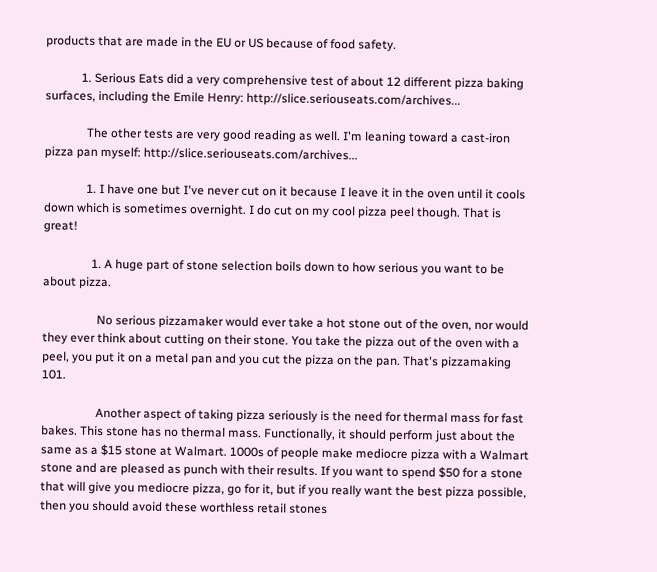products that are made in the EU or US because of food safety.

            1. Serious Eats did a very comprehensive test of about 12 different pizza baking surfaces, including the Emile Henry: http://slice.seriouseats.com/archives...

              The other tests are very good reading as well. I'm leaning toward a cast-iron pizza pan myself: http://slice.seriouseats.com/archives...

              1. I have one but I've never cut on it because I leave it in the oven until it cools down which is sometimes overnight. I do cut on my cool pizza peel though. That is great!

                1. A huge part of stone selection boils down to how serious you want to be about pizza.

                  No serious pizzamaker would ever take a hot stone out of the oven, nor would they ever think about cutting on their stone. You take the pizza out of the oven with a peel, you put it on a metal pan and you cut the pizza on the pan. That's pizzamaking 101.

                  Another aspect of taking pizza seriously is the need for thermal mass for fast bakes. This stone has no thermal mass. Functionally, it should perform just about the same as a $15 stone at Walmart. 1000s of people make mediocre pizza with a Walmart stone and are pleased as punch with their results. If you want to spend $50 for a stone that will give you mediocre pizza, go for it, but if you really want the best pizza possible, then you should avoid these worthless retail stones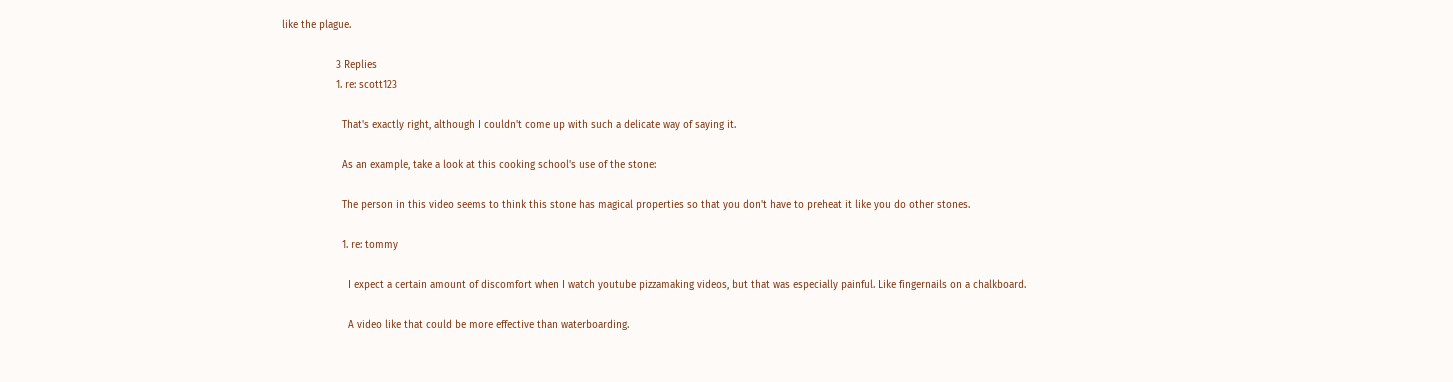like the plague.

                  3 Replies
                  1. re: scott123

                    That's exactly right, although I couldn't come up with such a delicate way of saying it.

                    As an example, take a look at this cooking school's use of the stone:

                    The person in this video seems to think this stone has magical properties so that you don't have to preheat it like you do other stones.

                    1. re: tommy

                      I expect a certain amount of discomfort when I watch youtube pizzamaking videos, but that was especially painful. Like fingernails on a chalkboard.

                      A video like that could be more effective than waterboarding.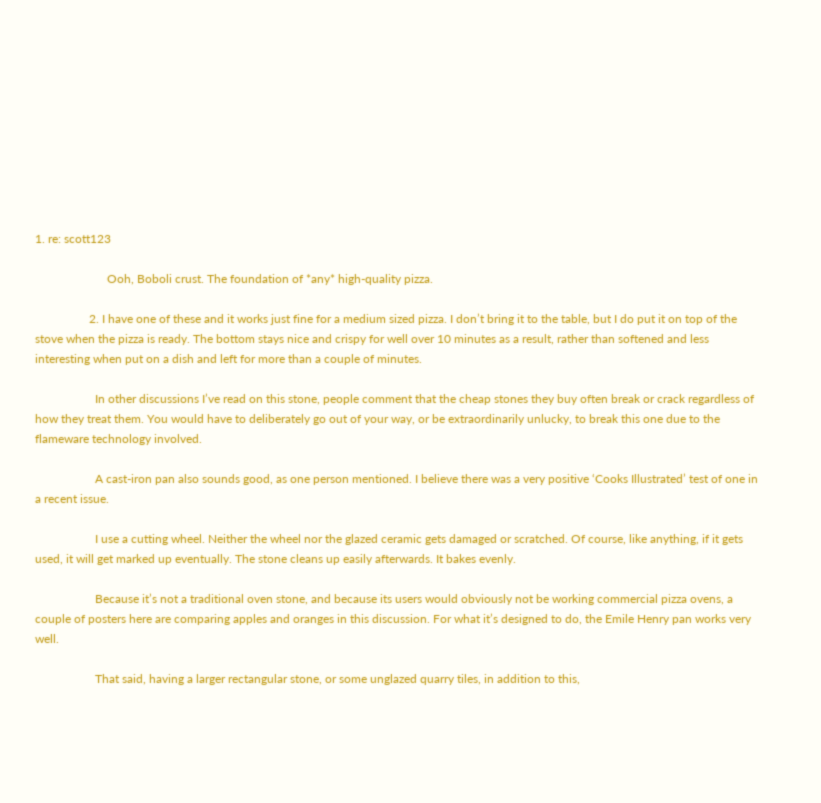1. re: scott123

                        Ooh, Boboli crust. The foundation of *any* high-quality pizza.

                  2. I have one of these and it works just fine for a medium sized pizza. I don’t bring it to the table, but I do put it on top of the stove when the pizza is ready. The bottom stays nice and crispy for well over 10 minutes as a result, rather than softened and less interesting when put on a dish and left for more than a couple of minutes.

                    In other discussions I’ve read on this stone, people comment that the cheap stones they buy often break or crack regardless of how they treat them. You would have to deliberately go out of your way, or be extraordinarily unlucky, to break this one due to the flameware technology involved.

                    A cast-iron pan also sounds good, as one person mentioned. I believe there was a very positive ‘Cooks Illustrated’ test of one in a recent issue.

                    I use a cutting wheel. Neither the wheel nor the glazed ceramic gets damaged or scratched. Of course, like anything, if it gets used, it will get marked up eventually. The stone cleans up easily afterwards. It bakes evenly.

                    Because it’s not a traditional oven stone, and because its users would obviously not be working commercial pizza ovens, a couple of posters here are comparing apples and oranges in this discussion. For what it’s designed to do, the Emile Henry pan works very well.

                    That said, having a larger rectangular stone, or some unglazed quarry tiles, in addition to this,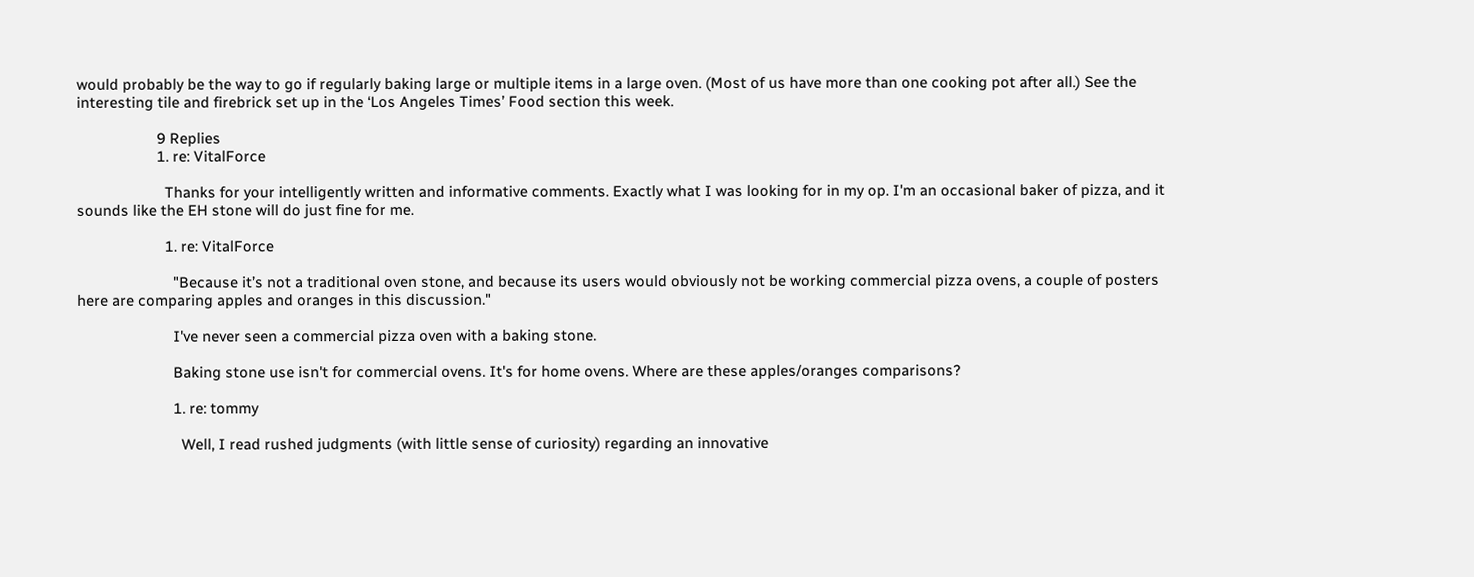would probably be the way to go if regularly baking large or multiple items in a large oven. (Most of us have more than one cooking pot after all.) See the interesting tile and firebrick set up in the ‘Los Angeles Times’ Food section this week.

                    9 Replies
                    1. re: VitalForce

                      Thanks for your intelligently written and informative comments. Exactly what I was looking for in my op. I'm an occasional baker of pizza, and it sounds like the EH stone will do just fine for me.

                      1. re: VitalForce

                        "Because it’s not a traditional oven stone, and because its users would obviously not be working commercial pizza ovens, a couple of posters here are comparing apples and oranges in this discussion."

                        I've never seen a commercial pizza oven with a baking stone.

                        Baking stone use isn't for commercial ovens. It's for home ovens. Where are these apples/oranges comparisons?

                        1. re: tommy

                          Well, I read rushed judgments (with little sense of curiosity) regarding an innovative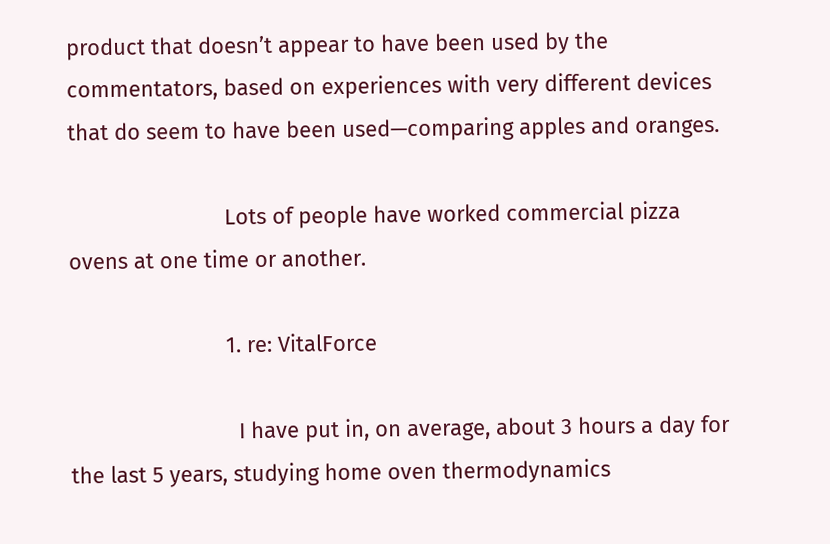product that doesn’t appear to have been used by the commentators, based on experiences with very different devices that do seem to have been used—comparing apples and oranges.

                          Lots of people have worked commercial pizza ovens at one time or another.

                          1. re: VitalForce

                            I have put in, on average, about 3 hours a day for the last 5 years, studying home oven thermodynamics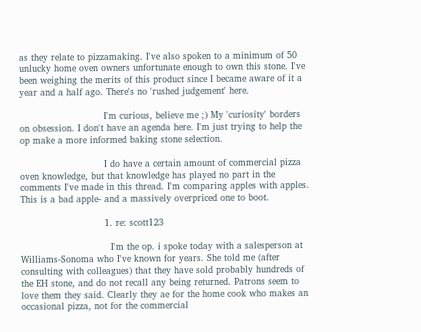as they relate to pizzamaking. I've also spoken to a minimum of 50 unlucky home oven owners unfortunate enough to own this stone. I've been weighing the merits of this product since I became aware of it a year and a half ago. There's no 'rushed judgement' here.

                            I'm curious, believe me ;) My 'curiosity' borders on obsession. I don't have an agenda here. I'm just trying to help the op make a more informed baking stone selection.

                            I do have a certain amount of commercial pizza oven knowledge, but that knowledge has played no part in the comments I've made in this thread. I'm comparing apples with apples. This is a bad apple- and a massively overpriced one to boot.

                            1. re: scott123

                              I'm the op. i spoke today with a salesperson at Williams-Sonoma who I've known for years. She told me (after consulting with colleagues) that they have sold probably hundreds of the EH stone, and do not recall any being returned. Patrons seem to love them they said. Clearly they ae for the home cook who makes an occasional pizza, not for the commercial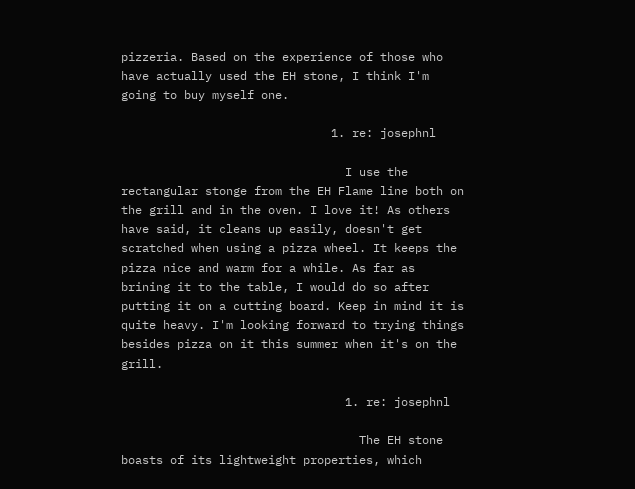pizzeria. Based on the experience of those who have actually used the EH stone, I think I'm going to buy myself one.

                              1. re: josephnl

                                I use the rectangular stonge from the EH Flame line both on the grill and in the oven. I love it! As others have said, it cleans up easily, doesn't get scratched when using a pizza wheel. It keeps the pizza nice and warm for a while. As far as brining it to the table, I would do so after putting it on a cutting board. Keep in mind it is quite heavy. I'm looking forward to trying things besides pizza on it this summer when it's on the grill.

                                1. re: josephnl

                                  The EH stone boasts of its lightweight properties, which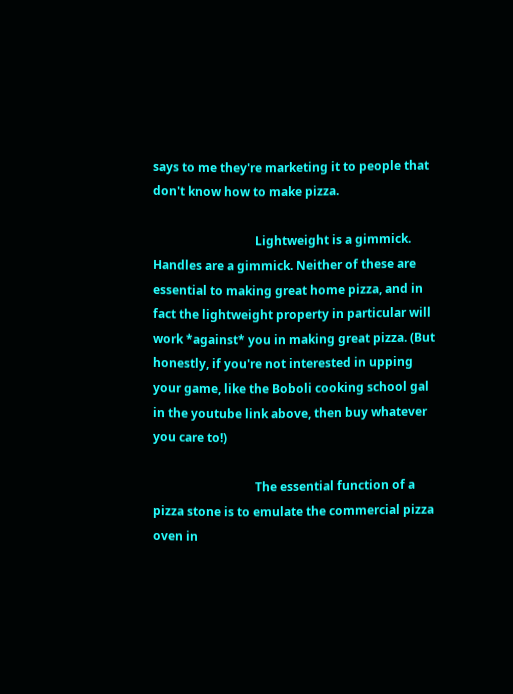says to me they're marketing it to people that don't know how to make pizza.

                                  Lightweight is a gimmick. Handles are a gimmick. Neither of these are essential to making great home pizza, and in fact the lightweight property in particular will work *against* you in making great pizza. (But honestly, if you're not interested in upping your game, like the Boboli cooking school gal in the youtube link above, then buy whatever you care to!)

                                  The essential function of a pizza stone is to emulate the commercial pizza oven in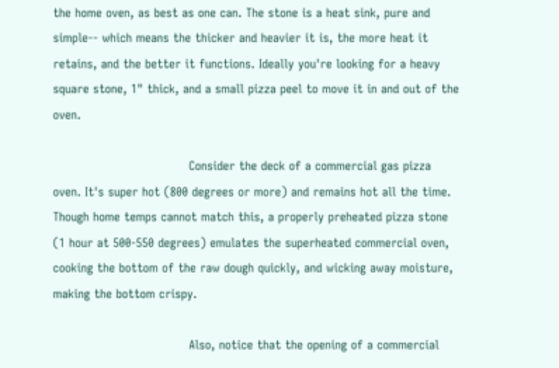the home oven, as best as one can. The stone is a heat sink, pure and simple-- which means the thicker and heavier it is, the more heat it retains, and the better it functions. Ideally you're looking for a heavy square stone, 1" thick, and a small pizza peel to move it in and out of the oven.

                                  Consider the deck of a commercial gas pizza oven. It's super hot (800 degrees or more) and remains hot all the time. Though home temps cannot match this, a properly preheated pizza stone (1 hour at 500-550 degrees) emulates the superheated commercial oven, cooking the bottom of the raw dough quickly, and wicking away moisture, making the bottom crispy.

                                  Also, notice that the opening of a commercial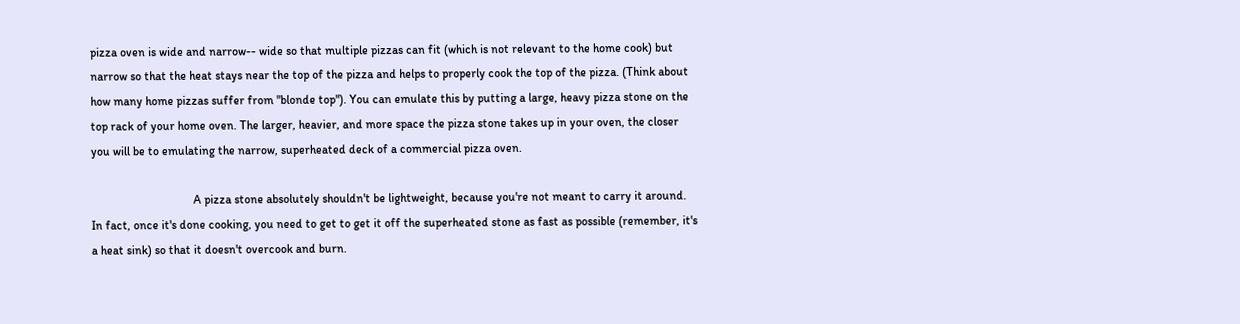pizza oven is wide and narrow-- wide so that multiple pizzas can fit (which is not relevant to the home cook) but narrow so that the heat stays near the top of the pizza and helps to properly cook the top of the pizza. (Think about how many home pizzas suffer from "blonde top"). You can emulate this by putting a large, heavy pizza stone on the top rack of your home oven. The larger, heavier, and more space the pizza stone takes up in your oven, the closer you will be to emulating the narrow, superheated deck of a commercial pizza oven.

                                  A pizza stone absolutely shouldn't be lightweight, because you're not meant to carry it around. In fact, once it's done cooking, you need to get to get it off the superheated stone as fast as possible (remember, it's a heat sink) so that it doesn't overcook and burn.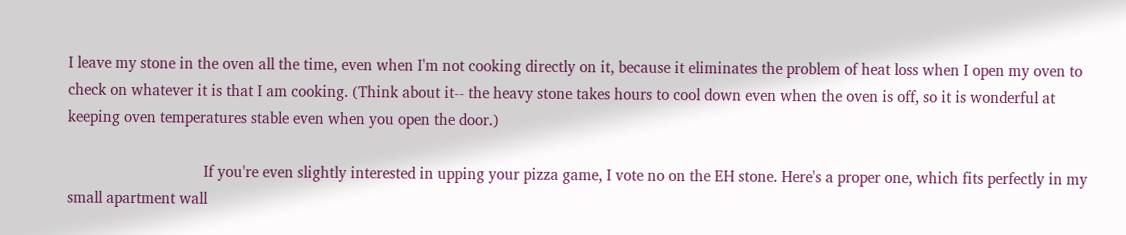I leave my stone in the oven all the time, even when I'm not cooking directly on it, because it eliminates the problem of heat loss when I open my oven to check on whatever it is that I am cooking. (Think about it-- the heavy stone takes hours to cool down even when the oven is off, so it is wonderful at keeping oven temperatures stable even when you open the door.)

                                  If you're even slightly interested in upping your pizza game, I vote no on the EH stone. Here's a proper one, which fits perfectly in my small apartment wall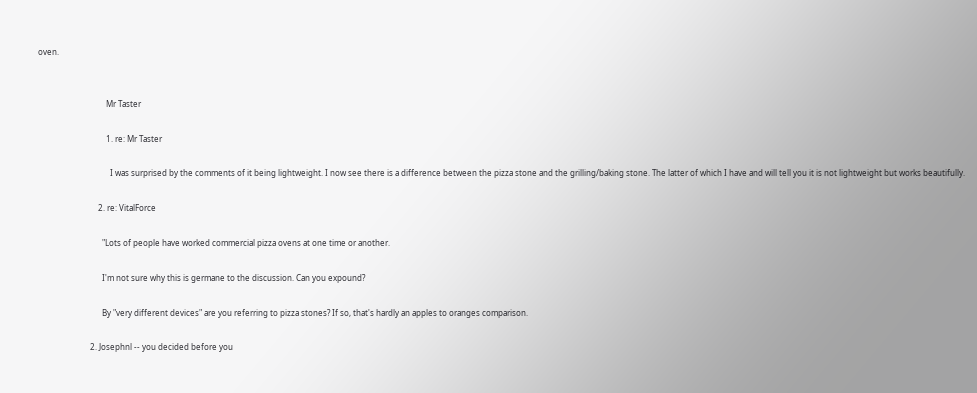oven.


                                  Mr Taster

                                  1. re: Mr Taster

                                    I was surprised by the comments of it being lightweight. I now see there is a difference between the pizza stone and the grilling/baking stone. The latter of which I have and will tell you it is not lightweight but works beautifully.

                              2. re: VitalForce

                                "Lots of people have worked commercial pizza ovens at one time or another.

                                I'm not sure why this is germane to the discussion. Can you expound?

                                By "very different devices" are you referring to pizza stones? If so, that's hardly an apples to oranges comparison.

                          2. Josephnl -- you decided before you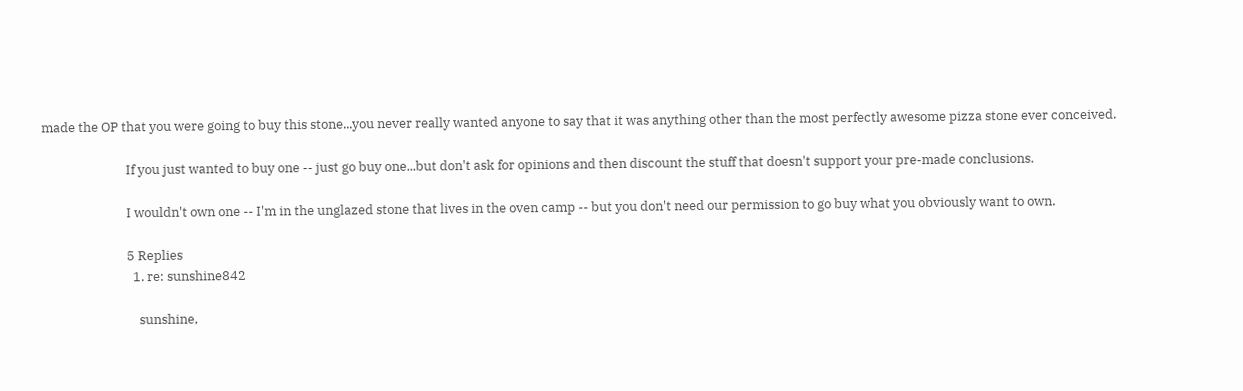made the OP that you were going to buy this stone...you never really wanted anyone to say that it was anything other than the most perfectly awesome pizza stone ever conceived.

                            If you just wanted to buy one -- just go buy one...but don't ask for opinions and then discount the stuff that doesn't support your pre-made conclusions.

                            I wouldn't own one -- I'm in the unglazed stone that lives in the oven camp -- but you don't need our permission to go buy what you obviously want to own.

                            5 Replies
                              1. re: sunshine842

                                sunshine,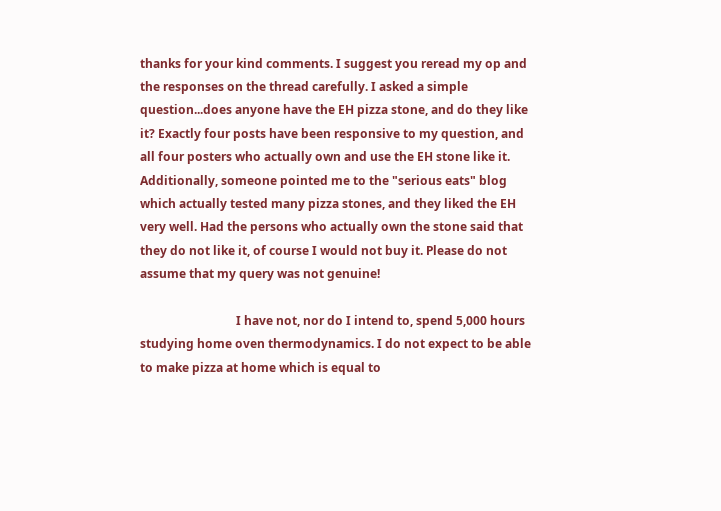thanks for your kind comments. I suggest you reread my op and the responses on the thread carefully. I asked a simple question...does anyone have the EH pizza stone, and do they like it? Exactly four posts have been responsive to my question, and all four posters who actually own and use the EH stone like it. Additionally, someone pointed me to the "serious eats" blog which actually tested many pizza stones, and they liked the EH very well. Had the persons who actually own the stone said that they do not like it, of course I would not buy it. Please do not assume that my query was not genuine!

                                I have not, nor do I intend to, spend 5,000 hours studying home oven thermodynamics. I do not expect to be able to make pizza at home which is equal to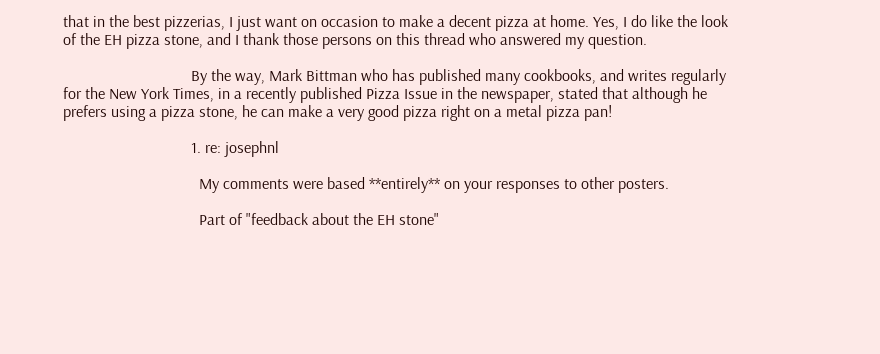that in the best pizzerias, I just want on occasion to make a decent pizza at home. Yes, I do like the look of the EH pizza stone, and I thank those persons on this thread who answered my question.

                                By the way, Mark Bittman who has published many cookbooks, and writes regularly for the New York Times, in a recently published Pizza Issue in the newspaper, stated that although he prefers using a pizza stone, he can make a very good pizza right on a metal pizza pan!

                                1. re: josephnl

                                  My comments were based **entirely** on your responses to other posters.

                                  Part of "feedback about the EH stone"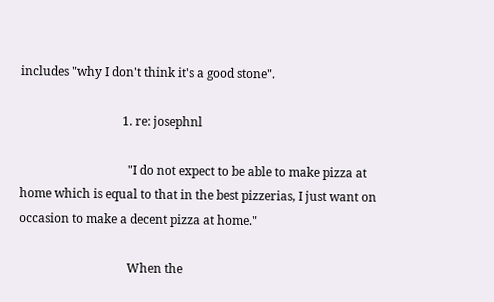includes "why I don't think it's a good stone".

                                  1. re: josephnl

                                    "I do not expect to be able to make pizza at home which is equal to that in the best pizzerias, I just want on occasion to make a decent pizza at home."

                                    When the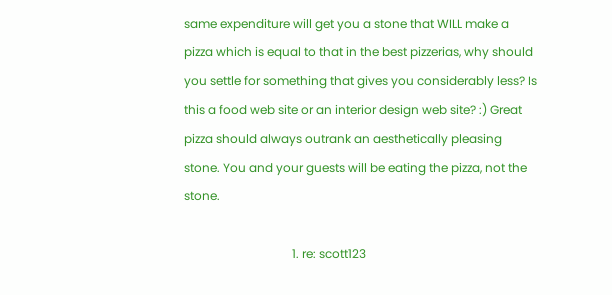same expenditure will get you a stone that WILL make a pizza which is equal to that in the best pizzerias, why should you settle for something that gives you considerably less? Is this a food web site or an interior design web site? :) Great pizza should always outrank an aesthetically pleasing stone. You and your guests will be eating the pizza, not the stone.

                                    1. re: scott123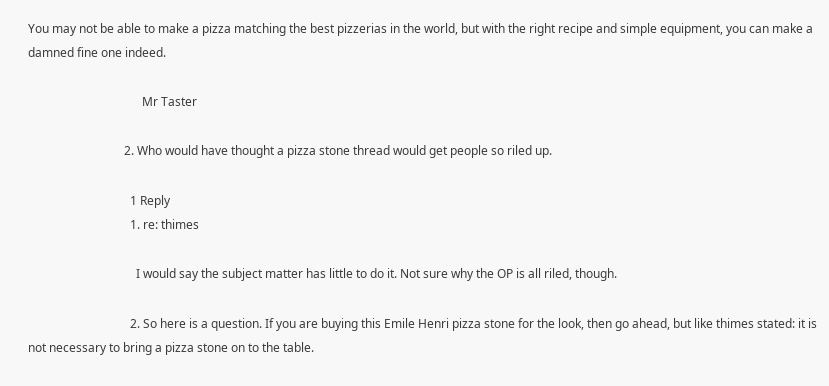You may not be able to make a pizza matching the best pizzerias in the world, but with the right recipe and simple equipment, you can make a damned fine one indeed.

                                      Mr Taster

                                2. Who would have thought a pizza stone thread would get people so riled up.

                                  1 Reply
                                  1. re: thimes

                                    I would say the subject matter has little to do it. Not sure why the OP is all riled, though.

                                  2. So here is a question. If you are buying this Emile Henri pizza stone for the look, then go ahead, but like thimes stated: it is not necessary to bring a pizza stone on to the table.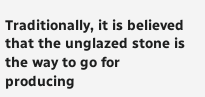Traditionally, it is believed that the unglazed stone is the way to go for producing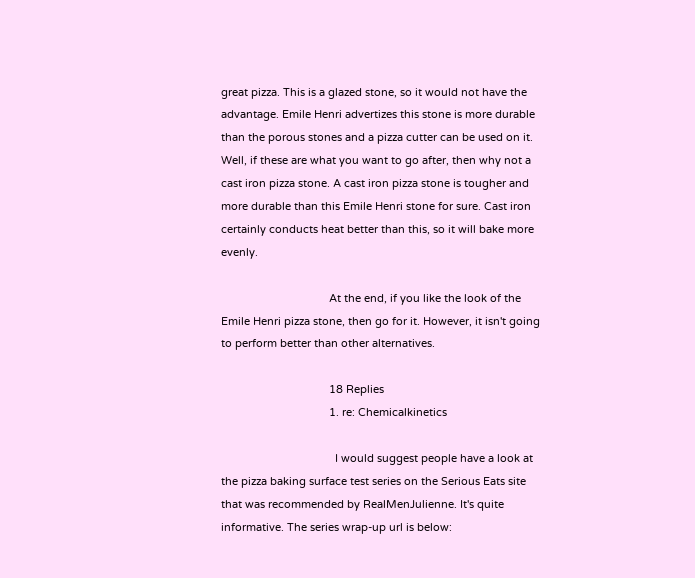great pizza. This is a glazed stone, so it would not have the advantage. Emile Henri advertizes this stone is more durable than the porous stones and a pizza cutter can be used on it. Well, if these are what you want to go after, then why not a cast iron pizza stone. A cast iron pizza stone is tougher and more durable than this Emile Henri stone for sure. Cast iron certainly conducts heat better than this, so it will bake more evenly.

                                    At the end, if you like the look of the Emile Henri pizza stone, then go for it. However, it isn't going to perform better than other alternatives.

                                    18 Replies
                                    1. re: Chemicalkinetics

                                      I would suggest people have a look at the pizza baking surface test series on the Serious Eats site that was recommended by RealMenJulienne. It's quite informative. The series wrap-up url is below: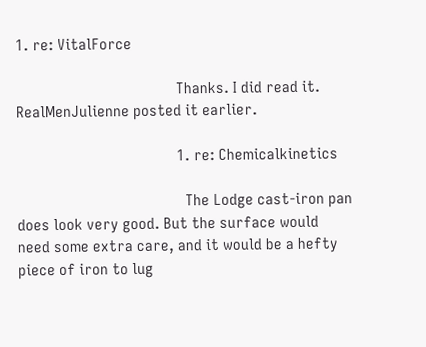1. re: VitalForce

                                        Thanks. I did read it. RealMenJulienne posted it earlier.

                                        1. re: Chemicalkinetics

                                          The Lodge cast-iron pan does look very good. But the surface would need some extra care, and it would be a hefty piece of iron to lug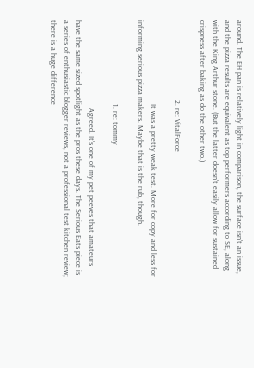around. The EH pan is relatively light in comparison, the surface isn't an issue, and the pizza results are equivalent as top performers according to SE, along with the King Arthur stone. (But the latter doesn't easily allow for sustained crispness after baking as do the other two.)

                                        2. re: VitalForce

                                          It was a pretty weak test. More for copy and less for informing serious pizza makers. Maybe that is the rub, though.

                                          1. re: tommy

                                            Agreed. It's one of my pet peeves that amateurs have the same sized spotlight as the pros these days. The Serious Eats piece is a series of enthusiastic blogger reviews, not a professional test kitchen review; there is a huge difference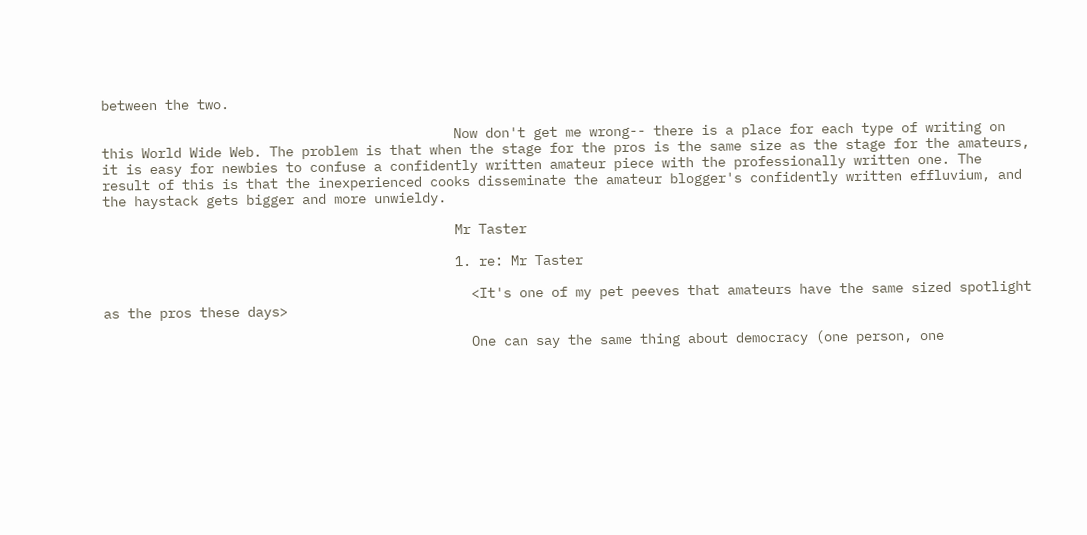between the two.

                                            Now don't get me wrong-- there is a place for each type of writing on this World Wide Web. The problem is that when the stage for the pros is the same size as the stage for the amateurs, it is easy for newbies to confuse a confidently written amateur piece with the professionally written one. The result of this is that the inexperienced cooks disseminate the amateur blogger's confidently written effluvium, and the haystack gets bigger and more unwieldy.

                                            Mr Taster

                                            1. re: Mr Taster

                                              <It's one of my pet peeves that amateurs have the same sized spotlight as the pros these days>

                                              One can say the same thing about democracy (one person, one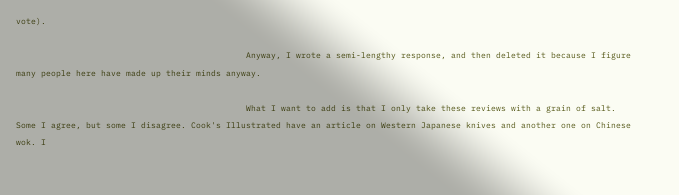vote).

                                              Anyway, I wrote a semi-lengthy response, and then deleted it because I figure many people here have made up their minds anyway.

                                              What I want to add is that I only take these reviews with a grain of salt. Some I agree, but some I disagree. Cook's Illustrated have an article on Western Japanese knives and another one on Chinese wok. I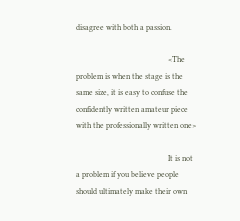disagree with both a passion.

                                              <The problem is when the stage is the same size, it is easy to confuse the confidently written amateur piece with the professionally written one>

                                              It is not a problem if you believe people should ultimately make their own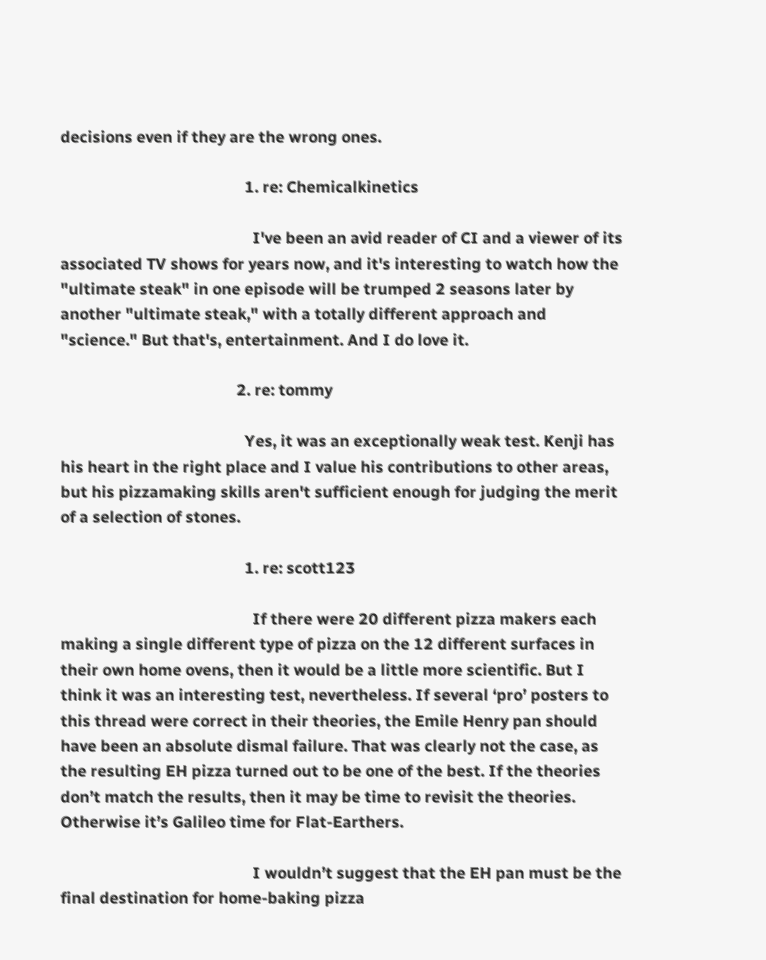decisions even if they are the wrong ones.

                                              1. re: Chemicalkinetics

                                                I've been an avid reader of CI and a viewer of its associated TV shows for years now, and it's interesting to watch how the "ultimate steak" in one episode will be trumped 2 seasons later by another "ultimate steak," with a totally different approach and "science." But that's, entertainment. And I do love it.

                                            2. re: tommy

                                              Yes, it was an exceptionally weak test. Kenji has his heart in the right place and I value his contributions to other areas, but his pizzamaking skills aren't sufficient enough for judging the merit of a selection of stones.

                                              1. re: scott123

                                                If there were 20 different pizza makers each making a single different type of pizza on the 12 different surfaces in their own home ovens, then it would be a little more scientific. But I think it was an interesting test, nevertheless. If several ‘pro’ posters to this thread were correct in their theories, the Emile Henry pan should have been an absolute dismal failure. That was clearly not the case, as the resulting EH pizza turned out to be one of the best. If the theories don’t match the results, then it may be time to revisit the theories. Otherwise it’s Galileo time for Flat-Earthers.

                                                I wouldn’t suggest that the EH pan must be the final destination for home-baking pizza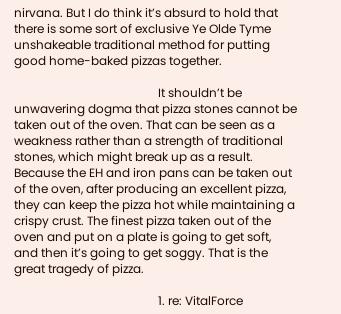nirvana. But I do think it’s absurd to hold that there is some sort of exclusive Ye Olde Tyme unshakeable traditional method for putting good home-baked pizzas together.

                                                It shouldn’t be unwavering dogma that pizza stones cannot be taken out of the oven. That can be seen as a weakness rather than a strength of traditional stones, which might break up as a result. Because the EH and iron pans can be taken out of the oven, after producing an excellent pizza, they can keep the pizza hot while maintaining a crispy crust. The finest pizza taken out of the oven and put on a plate is going to get soft, and then it’s going to get soggy. That is the great tragedy of pizza.

                                                1. re: VitalForce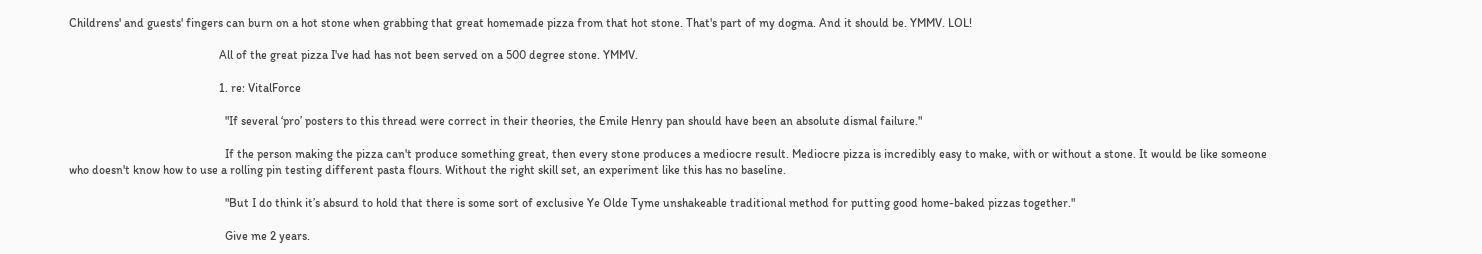Childrens' and guests' fingers can burn on a hot stone when grabbing that great homemade pizza from that hot stone. That's part of my dogma. And it should be. YMMV. LOL!

                                                  All of the great pizza I've had has not been served on a 500 degree stone. YMMV.

                                                  1. re: VitalForce

                                                    "If several ‘pro’ posters to this thread were correct in their theories, the Emile Henry pan should have been an absolute dismal failure."

                                                    If the person making the pizza can't produce something great, then every stone produces a mediocre result. Mediocre pizza is incredibly easy to make, with or without a stone. It would be like someone who doesn't know how to use a rolling pin testing different pasta flours. Without the right skill set, an experiment like this has no baseline.

                                                    "But I do think it’s absurd to hold that there is some sort of exclusive Ye Olde Tyme unshakeable traditional method for putting good home-baked pizzas together."

                                                    Give me 2 years.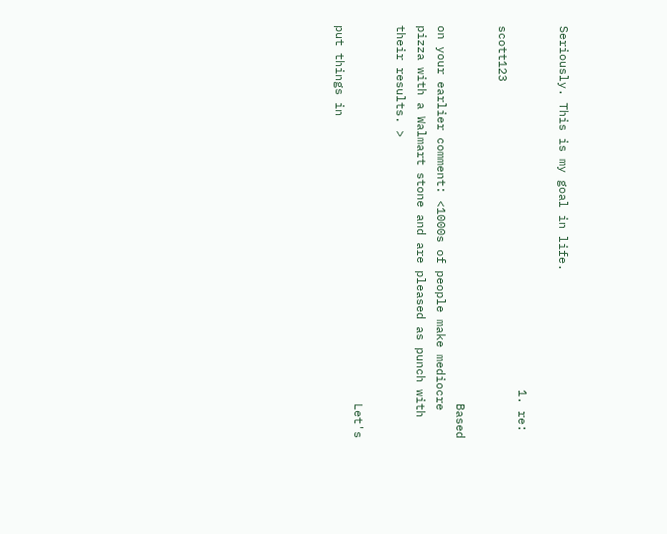Seriously. This is my goal in life.

                                                    1. re: scott123

                                                      Based on your earlier comment: <1000s of people make mediocre pizza with a Walmart stone and are pleased as punch with their results. >

                                                      Let's put things in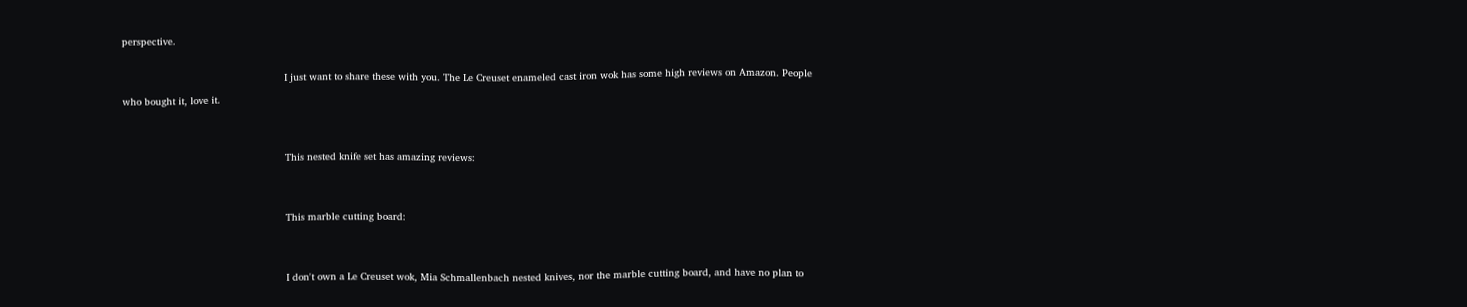perspective.

                                                      I just want to share these with you. The Le Creuset enameled cast iron wok has some high reviews on Amazon. People who bought it, love it.


                                                      This nested knife set has amazing reviews:


                                                      This marble cutting board:


                                                      I don't own a Le Creuset wok, Mia Schmallenbach nested knives, nor the marble cutting board, and have no plan to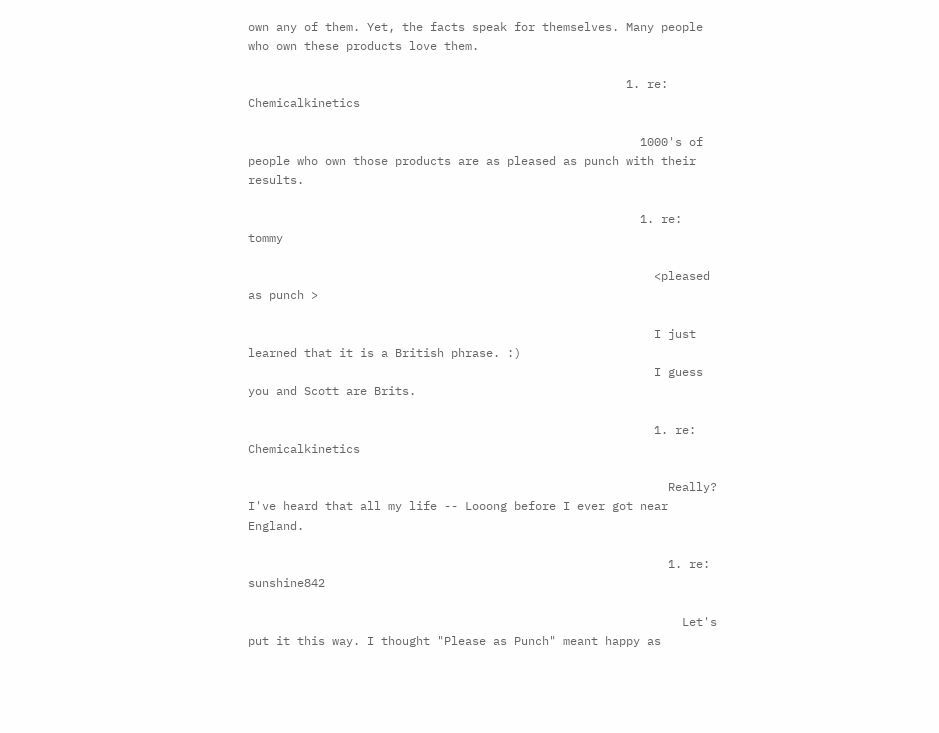own any of them. Yet, the facts speak for themselves. Many people who own these products love them.

                                                      1. re: Chemicalkinetics

                                                        1000's of people who own those products are as pleased as punch with their results.

                                                        1. re: tommy

                                                          <pleased as punch >

                                                          I just learned that it is a British phrase. :)
                                                          I guess you and Scott are Brits.

                                                          1. re: Chemicalkinetics

                                                            Really? I've heard that all my life -- Looong before I ever got near England.

                                                            1. re: sunshine842

                                                              Let's put it this way. I thought "Please as Punch" meant happy as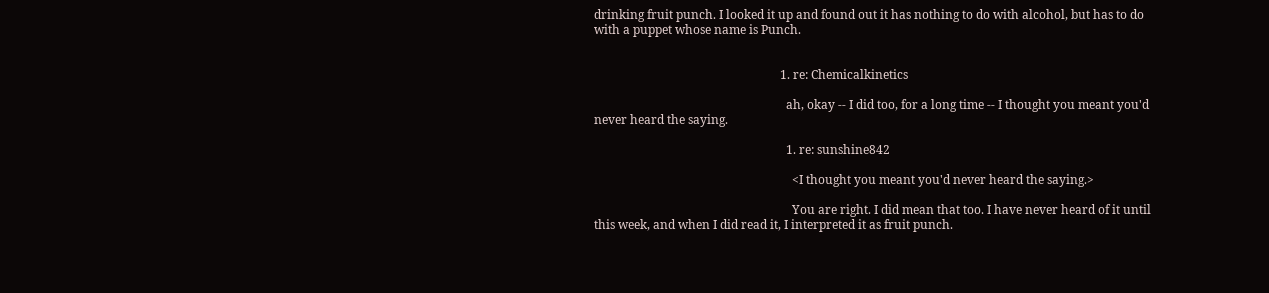drinking fruit punch. I looked it up and found out it has nothing to do with alcohol, but has to do with a puppet whose name is Punch.


                                                              1. re: Chemicalkinetics

                                                                ah, okay -- I did too, for a long time -- I thought you meant you'd never heard the saying.

                                                                1. re: sunshine842

                                                                  <I thought you meant you'd never heard the saying.>

                                                                  You are right. I did mean that too. I have never heard of it until this week, and when I did read it, I interpreted it as fruit punch.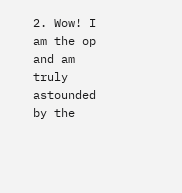2. Wow! I am the op and am truly astounded by the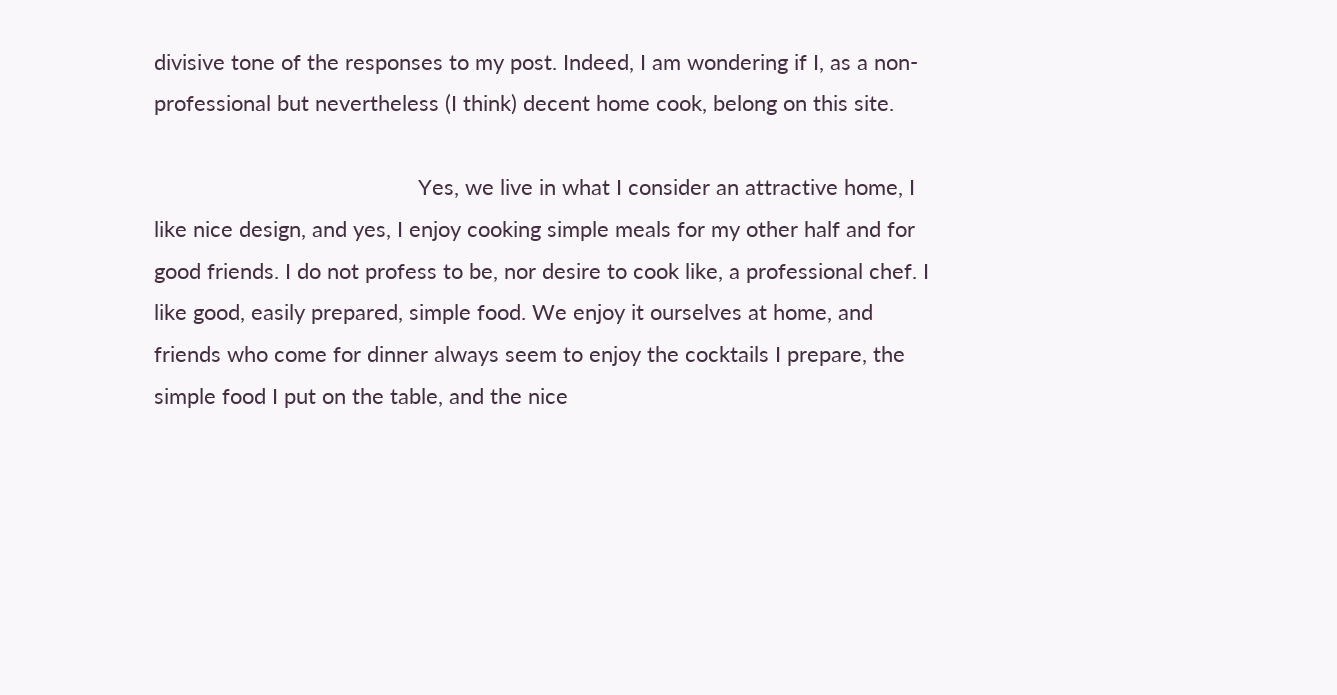divisive tone of the responses to my post. Indeed, I am wondering if I, as a non-professional but nevertheless (I think) decent home cook, belong on this site.

                                            Yes, we live in what I consider an attractive home, I like nice design, and yes, I enjoy cooking simple meals for my other half and for good friends. I do not profess to be, nor desire to cook like, a professional chef. I like good, easily prepared, simple food. We enjoy it ourselves at home, and friends who come for dinner always seem to enjoy the cocktails I prepare, the simple food I put on the table, and the nice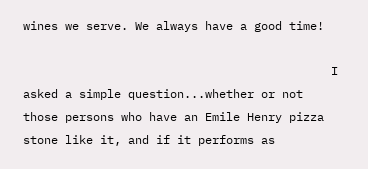wines we serve. We always have a good time!

                                            I asked a simple question...whether or not those persons who have an Emile Henry pizza stone like it, and if it performs as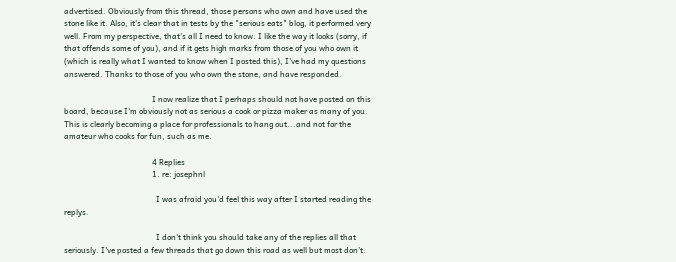advertised. Obviously from this thread, those persons who own and have used the stone like it. Also, it's clear that in tests by the "serious eats" blog, it performed very well. From my perspective, that's all I need to know. I like the way it looks (sorry, if that offends some of you), and if it gets high marks from those of you who own it (which is really what I wanted to know when I posted this), I've had my questions answered. Thanks to those of you who own the stone, and have responded.

                                            I now realize that I perhaps should not have posted on this board, because I'm obviously not as serious a cook or pizza maker as many of you. This is clearly becoming a place for professionals to hang out...and not for the amateur who cooks for fun, such as me.

                                            4 Replies
                                            1. re: josephnl

                                              I was afraid you'd feel this way after I started reading the replys.

                                              I don't think you should take any of the replies all that seriously. I've posted a few threads that go down this road as well but most don't.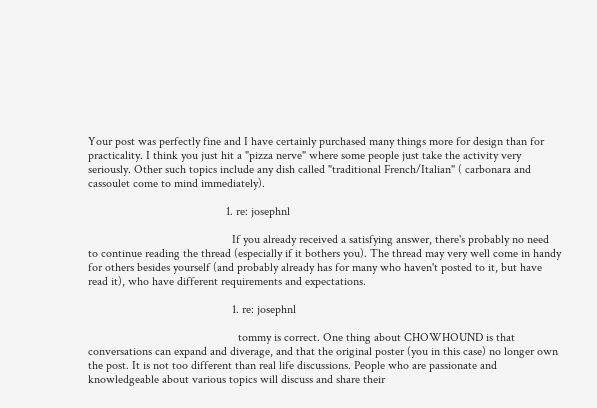Your post was perfectly fine and I have certainly purchased many things more for design than for practicality. I think you just hit a "pizza nerve" where some people just take the activity very seriously. Other such topics include any dish called "traditional French/Italian" ( carbonara and cassoulet come to mind immediately).

                                              1. re: josephnl

                                                If you already received a satisfying answer, there's probably no need to continue reading the thread (especially if it bothers you). The thread may very well come in handy for others besides yourself (and probably already has for many who haven't posted to it, but have read it), who have different requirements and expectations.

                                                1. re: josephnl

                                                  tommy is correct. One thing about CHOWHOUND is that conversations can expand and diverage, and that the original poster (you in this case) no longer own the post. It is not too different than real life discussions. People who are passionate and knowledgeable about various topics will discuss and share their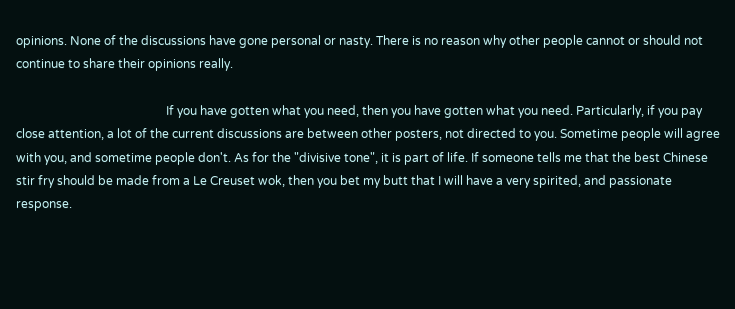opinions. None of the discussions have gone personal or nasty. There is no reason why other people cannot or should not continue to share their opinions really.

                                                  If you have gotten what you need, then you have gotten what you need. Particularly, if you pay close attention, a lot of the current discussions are between other posters, not directed to you. Sometime people will agree with you, and sometime people don't. As for the "divisive tone", it is part of life. If someone tells me that the best Chinese stir fry should be made from a Le Creuset wok, then you bet my butt that I will have a very spirited, and passionate response.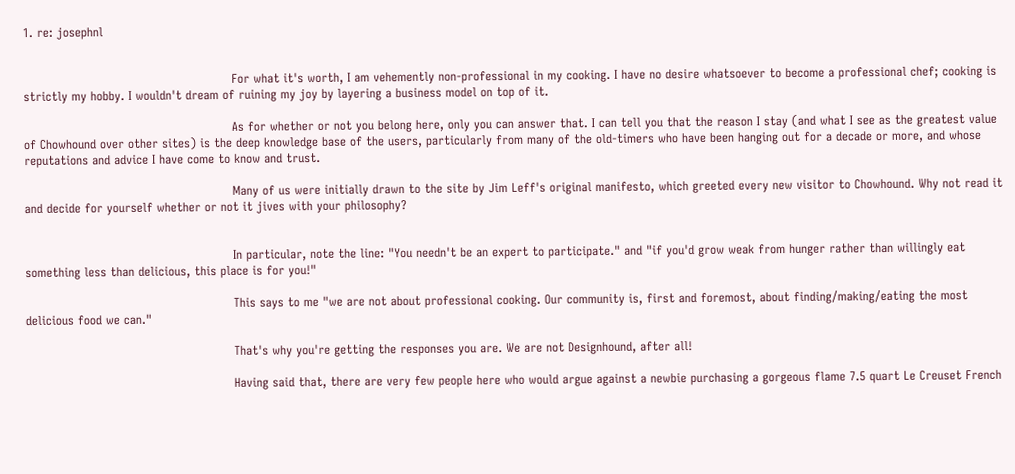1. re: josephnl


                                                    For what it's worth, I am vehemently non-professional in my cooking. I have no desire whatsoever to become a professional chef; cooking is strictly my hobby. I wouldn't dream of ruining my joy by layering a business model on top of it.

                                                    As for whether or not you belong here, only you can answer that. I can tell you that the reason I stay (and what I see as the greatest value of Chowhound over other sites) is the deep knowledge base of the users, particularly from many of the old-timers who have been hanging out for a decade or more, and whose reputations and advice I have come to know and trust.

                                                    Many of us were initially drawn to the site by Jim Leff's original manifesto, which greeted every new visitor to Chowhound. Why not read it and decide for yourself whether or not it jives with your philosophy?


                                                    In particular, note the line: "You needn't be an expert to participate." and "if you'd grow weak from hunger rather than willingly eat something less than delicious, this place is for you!"

                                                    This says to me "we are not about professional cooking. Our community is, first and foremost, about finding/making/eating the most delicious food we can."

                                                    That's why you're getting the responses you are. We are not Designhound, after all!

                                                    Having said that, there are very few people here who would argue against a newbie purchasing a gorgeous flame 7.5 quart Le Creuset French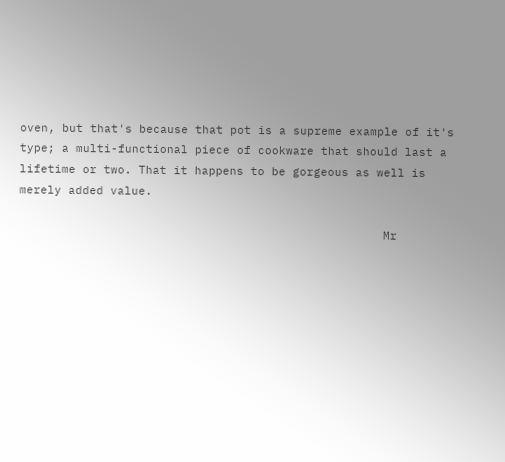oven, but that's because that pot is a supreme example of it's type; a multi-functional piece of cookware that should last a lifetime or two. That it happens to be gorgeous as well is merely added value.

                                                    Mr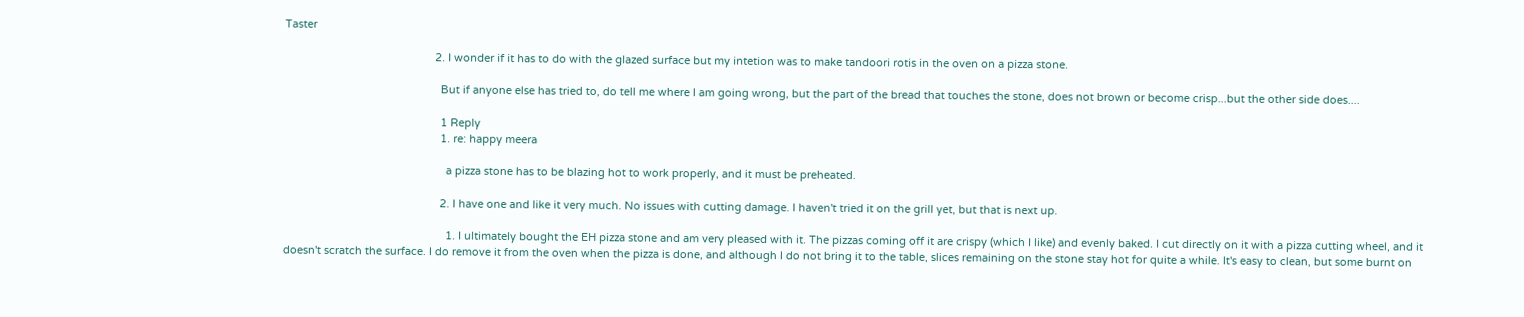Taster

                                                  2. I wonder if it has to do with the glazed surface but my intetion was to make tandoori rotis in the oven on a pizza stone.

                                                    But if anyone else has tried to, do tell me where I am going wrong, but the part of the bread that touches the stone, does not brown or become crisp...but the other side does....

                                                    1 Reply
                                                    1. re: happy meera

                                                      a pizza stone has to be blazing hot to work properly, and it must be preheated.

                                                    2. I have one and like it very much. No issues with cutting damage. I haven't tried it on the grill yet, but that is next up.

                                                      1. I ultimately bought the EH pizza stone and am very pleased with it. The pizzas coming off it are crispy (which I like) and evenly baked. I cut directly on it with a pizza cutting wheel, and it doesn't scratch the surface. I do remove it from the oven when the pizza is done, and although I do not bring it to the table, slices remaining on the stone stay hot for quite a while. It's easy to clean, but some burnt on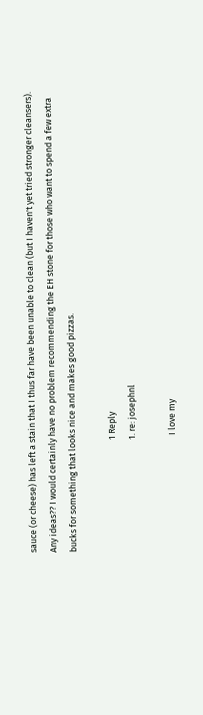sauce (or cheese) has left a stain that I thus far have been unable to clean (but I haven't yet tried stronger cleansers). Any ideas?? I would certainly have no problem recommending the EH stone for those who want to spend a few extra bucks for something that looks nice and makes good pizzas.

                                                        1 Reply
                                                        1. re: josephnl

                                                          I love my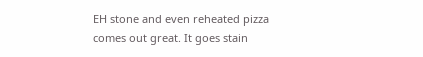EH stone and even reheated pizza comes out great. It goes stain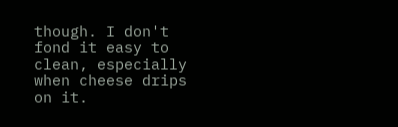though. I don't fond it easy to clean, especially when cheese drips on it.